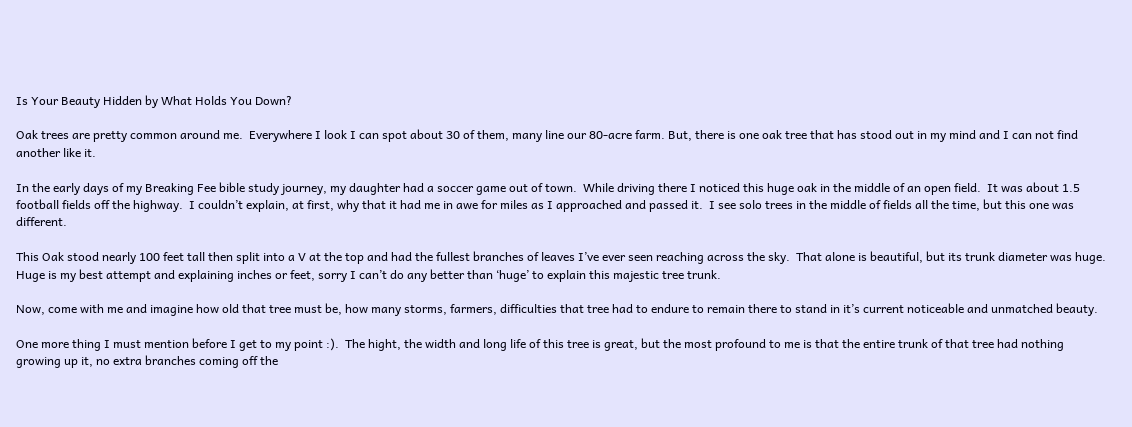Is Your Beauty Hidden by What Holds You Down?

Oak trees are pretty common around me.  Everywhere I look I can spot about 30 of them, many line our 80-acre farm. But, there is one oak tree that has stood out in my mind and I can not find another like it.

In the early days of my Breaking Fee bible study journey, my daughter had a soccer game out of town.  While driving there I noticed this huge oak in the middle of an open field.  It was about 1.5 football fields off the highway.  I couldn’t explain, at first, why that it had me in awe for miles as I approached and passed it.  I see solo trees in the middle of fields all the time, but this one was different.

This Oak stood nearly 100 feet tall then split into a V at the top and had the fullest branches of leaves I’ve ever seen reaching across the sky.  That alone is beautiful, but its trunk diameter was huge.  Huge is my best attempt and explaining inches or feet, sorry I can’t do any better than ‘huge’ to explain this majestic tree trunk.

Now, come with me and imagine how old that tree must be, how many storms, farmers, difficulties that tree had to endure to remain there to stand in it’s current noticeable and unmatched beauty.

One more thing I must mention before I get to my point :).  The hight, the width and long life of this tree is great, but the most profound to me is that the entire trunk of that tree had nothing growing up it, no extra branches coming off the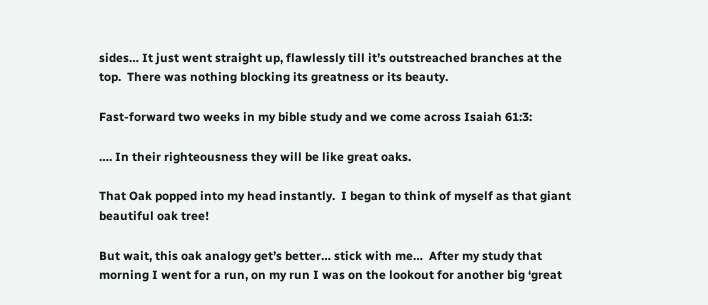sides… It just went straight up, flawlessly till it’s outstreached branches at the top.  There was nothing blocking its greatness or its beauty.

Fast-forward two weeks in my bible study and we come across Isaiah 61:3:

…. In their righteousness they will be like great oaks.

That Oak popped into my head instantly.  I began to think of myself as that giant beautiful oak tree!

But wait, this oak analogy get’s better… stick with me…  After my study that morning I went for a run, on my run I was on the lookout for another big ‘great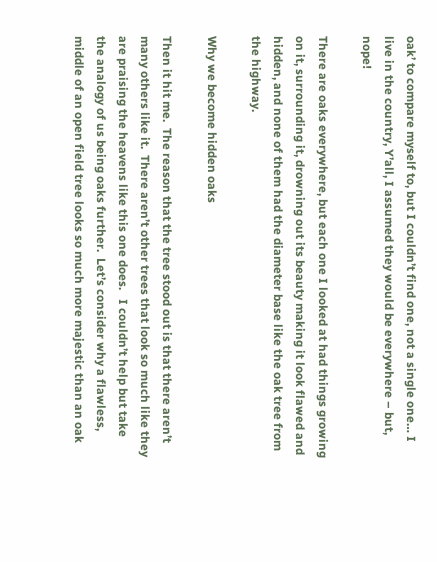oak’ to compare myself to, but I couldn’t find one, not a single one… I live in the country, Y’all, I assumed they would be everywhere – but, nope!

There are oaks everywhere, but each one I looked at had things growing on it, surrounding it, drowning out its beauty making it look flawed and hidden, and none of them had the diameter base like the oak tree from the highway.

Why we become hidden oaks

Then it hit me.  The reason that the tree stood out is that there aren’t many others like it.  There aren’t other trees that look so much like they are praising the heavens like this one does.   I couldn’t help but take the analogy of us being oaks further.  Let’s consider why a flawless, middle of an open field tree looks so much more majestic than an oak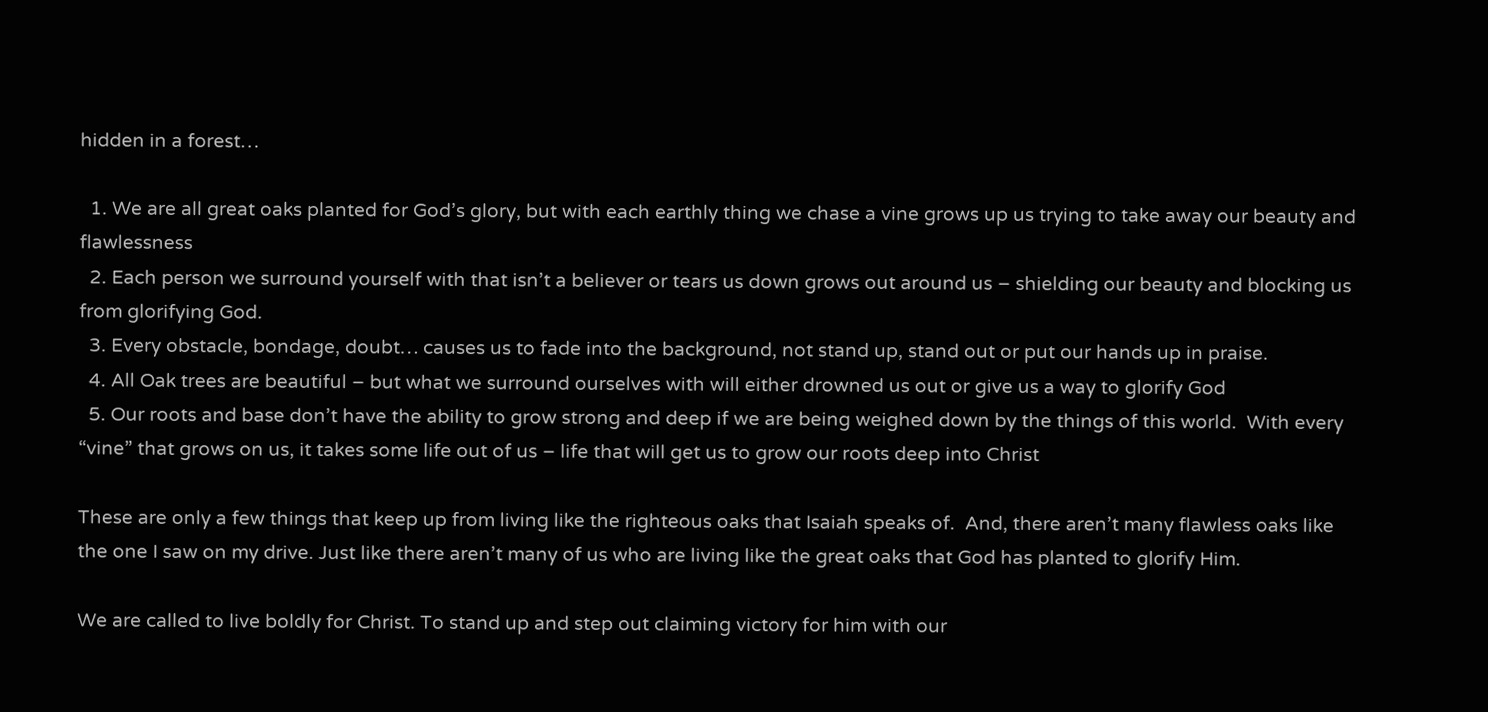hidden in a forest…

  1. We are all great oaks planted for God’s glory, but with each earthly thing we chase a vine grows up us trying to take away our beauty and flawlessness
  2. Each person we surround yourself with that isn’t a believer or tears us down grows out around us – shielding our beauty and blocking us from glorifying God.
  3. Every obstacle, bondage, doubt… causes us to fade into the background, not stand up, stand out or put our hands up in praise.
  4. All Oak trees are beautiful – but what we surround ourselves with will either drowned us out or give us a way to glorify God
  5. Our roots and base don’t have the ability to grow strong and deep if we are being weighed down by the things of this world.  With every “vine” that grows on us, it takes some life out of us – life that will get us to grow our roots deep into Christ

These are only a few things that keep up from living like the righteous oaks that Isaiah speaks of.  And, there aren’t many flawless oaks like the one I saw on my drive. Just like there aren’t many of us who are living like the great oaks that God has planted to glorify Him.

We are called to live boldly for Christ. To stand up and step out claiming victory for him with our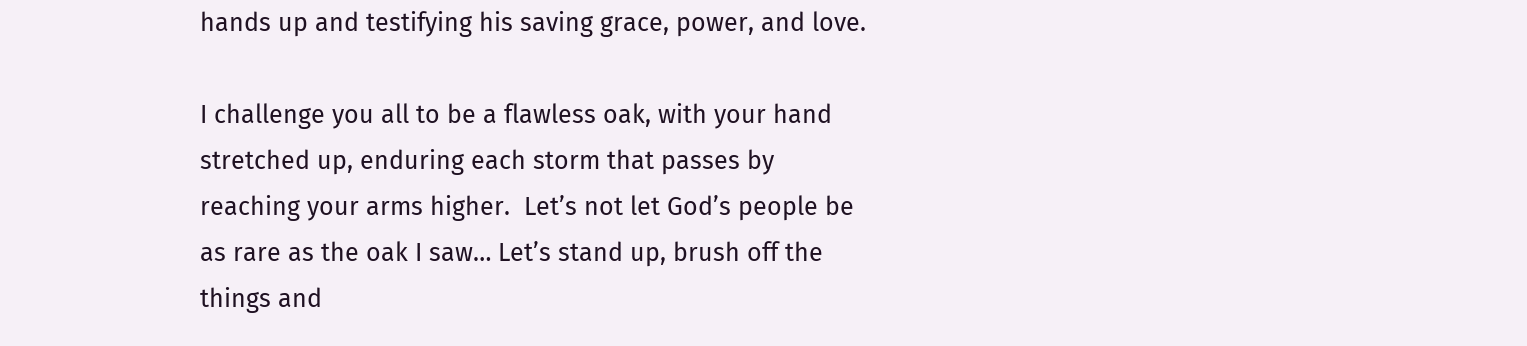hands up and testifying his saving grace, power, and love.

I challenge you all to be a flawless oak, with your hand stretched up, enduring each storm that passes by reaching your arms higher.  Let’s not let God’s people be as rare as the oak I saw… Let’s stand up, brush off the things and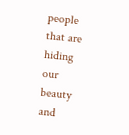people that are hiding our beauty and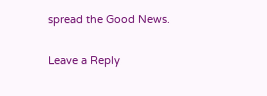spread the Good News.

Leave a Reply